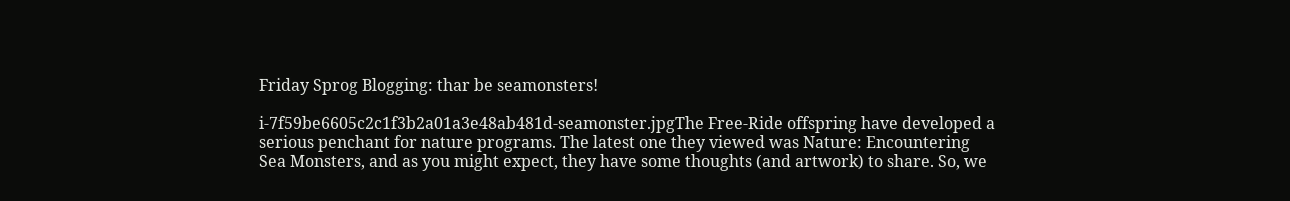Friday Sprog Blogging: thar be seamonsters!

i-7f59be6605c2c1f3b2a01a3e48ab481d-seamonster.jpgThe Free-Ride offspring have developed a serious penchant for nature programs. The latest one they viewed was Nature: Encountering Sea Monsters, and as you might expect, they have some thoughts (and artwork) to share. So, we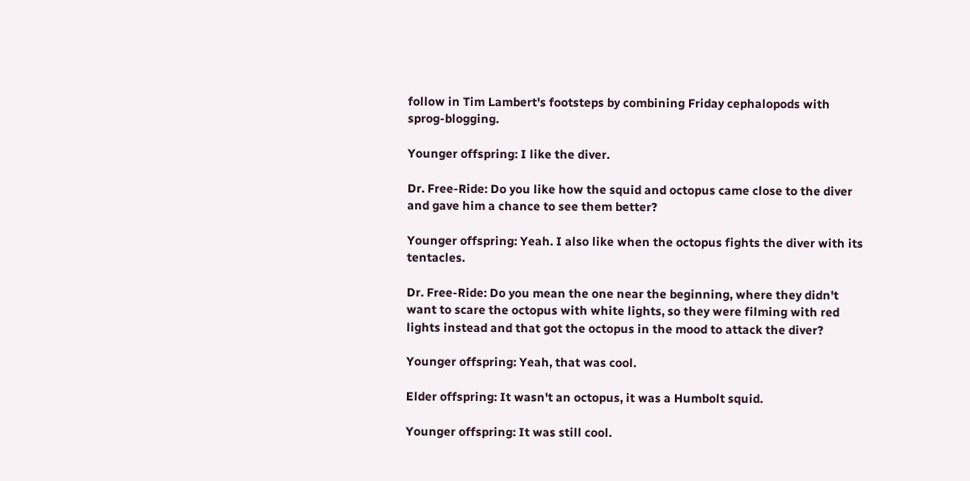follow in Tim Lambert's footsteps by combining Friday cephalopods with sprog-blogging.

Younger offspring: I like the diver.

Dr. Free-Ride: Do you like how the squid and octopus came close to the diver and gave him a chance to see them better?

Younger offspring: Yeah. I also like when the octopus fights the diver with its tentacles.

Dr. Free-Ride: Do you mean the one near the beginning, where they didn't want to scare the octopus with white lights, so they were filming with red lights instead and that got the octopus in the mood to attack the diver?

Younger offspring: Yeah, that was cool.

Elder offspring: It wasn't an octopus, it was a Humbolt squid.

Younger offspring: It was still cool.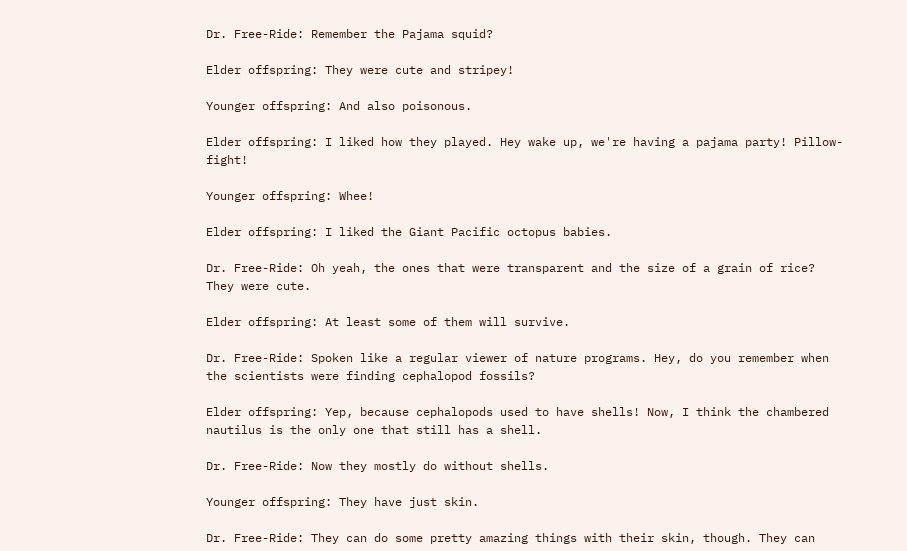Dr. Free-Ride: Remember the Pajama squid?

Elder offspring: They were cute and stripey!

Younger offspring: And also poisonous.

Elder offspring: I liked how they played. Hey wake up, we're having a pajama party! Pillow-fight!

Younger offspring: Whee!

Elder offspring: I liked the Giant Pacific octopus babies.

Dr. Free-Ride: Oh yeah, the ones that were transparent and the size of a grain of rice? They were cute.

Elder offspring: At least some of them will survive.

Dr. Free-Ride: Spoken like a regular viewer of nature programs. Hey, do you remember when the scientists were finding cephalopod fossils?

Elder offspring: Yep, because cephalopods used to have shells! Now, I think the chambered nautilus is the only one that still has a shell.

Dr. Free-Ride: Now they mostly do without shells.

Younger offspring: They have just skin.

Dr. Free-Ride: They can do some pretty amazing things with their skin, though. They can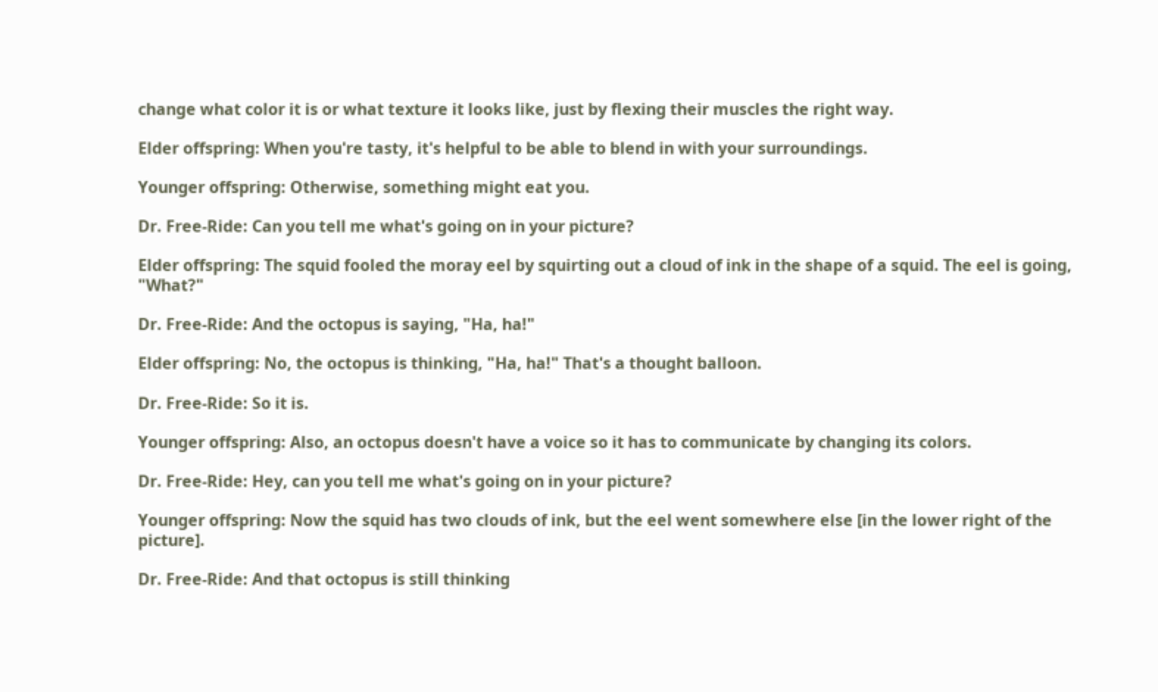change what color it is or what texture it looks like, just by flexing their muscles the right way.

Elder offspring: When you're tasty, it's helpful to be able to blend in with your surroundings.

Younger offspring: Otherwise, something might eat you.

Dr. Free-Ride: Can you tell me what's going on in your picture?

Elder offspring: The squid fooled the moray eel by squirting out a cloud of ink in the shape of a squid. The eel is going, "What?"

Dr. Free-Ride: And the octopus is saying, "Ha, ha!"

Elder offspring: No, the octopus is thinking, "Ha, ha!" That's a thought balloon.

Dr. Free-Ride: So it is.

Younger offspring: Also, an octopus doesn't have a voice so it has to communicate by changing its colors.

Dr. Free-Ride: Hey, can you tell me what's going on in your picture?

Younger offspring: Now the squid has two clouds of ink, but the eel went somewhere else [in the lower right of the picture].

Dr. Free-Ride: And that octopus is still thinking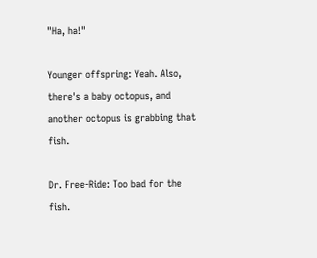"Ha, ha!"

Younger offspring: Yeah. Also, there's a baby octopus, and another octopus is grabbing that fish.

Dr. Free-Ride: Too bad for the fish.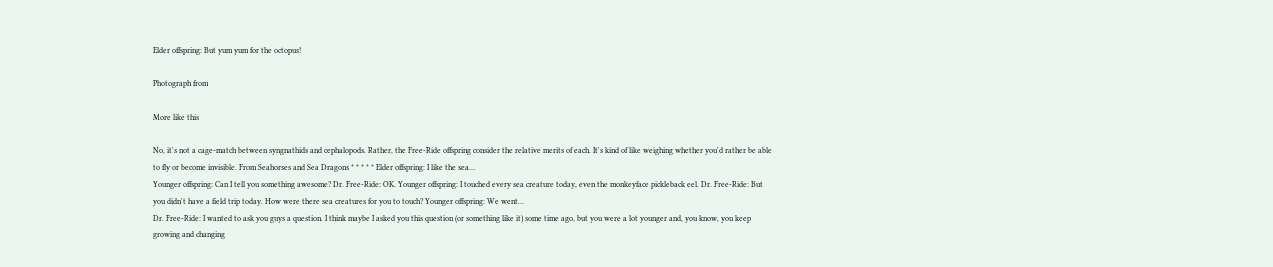Elder offspring: But yum yum for the octopus!

Photograph from

More like this

No, it's not a cage-match between syngnathids and cephalopods. Rather, the Free-Ride offspring consider the relative merits of each. It's kind of like weighing whether you'd rather be able to fly or become invisible. From Seahorses and Sea Dragons * * * * * Elder offspring: I like the sea…
Younger offspring: Can I tell you something awesome? Dr. Free-Ride: OK. Younger offspring: I touched every sea creature today, even the monkeyface pickleback eel. Dr. Free-Ride: But you didn't have a field trip today. How were there sea creatures for you to touch? Younger offspring: We went…
Dr. Free-Ride: I wanted to ask you guys a question. I think maybe I asked you this question (or something like it) some time ago, but you were a lot younger and, you know, you keep growing and changing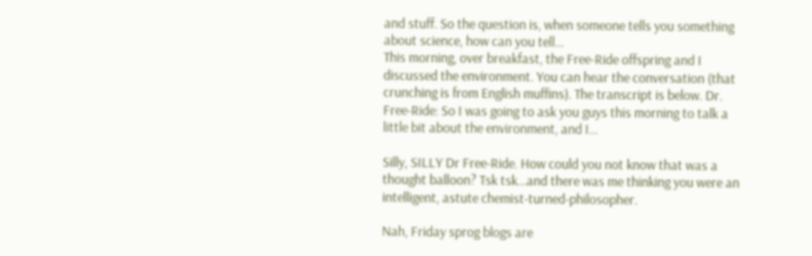and stuff. So the question is, when someone tells you something about science, how can you tell…
This morning, over breakfast, the Free-Ride offspring and I discussed the environment. You can hear the conversation (that crunching is from English muffins). The transcript is below. Dr. Free-Ride: So I was going to ask you guys this morning to talk a little bit about the environment, and I…

Silly, SILLY Dr Free-Ride. How could you not know that was a thought balloon? Tsk tsk...and there was me thinking you were an intelligent, astute chemist-turned-philosopher.

Nah, Friday sprog blogs are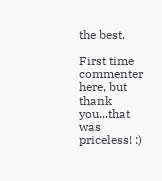the best.

First time commenter here, but thank you...that was priceless! :)